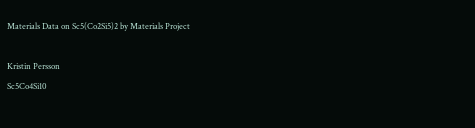Materials Data on Sc5(Co2Si5)2 by Materials Project

Kristin Persson
Sc5Co4Si10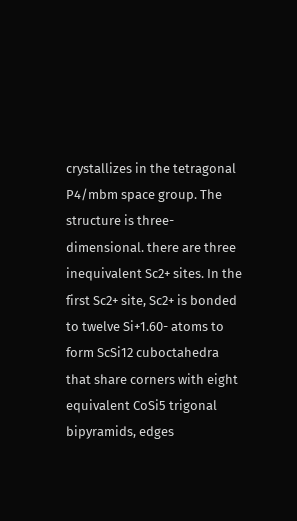crystallizes in the tetragonal P4/mbm space group. The structure is three-dimensional. there are three inequivalent Sc2+ sites. In the first Sc2+ site, Sc2+ is bonded to twelve Si+1.60- atoms to form ScSi12 cuboctahedra that share corners with eight equivalent CoSi5 trigonal bipyramids, edges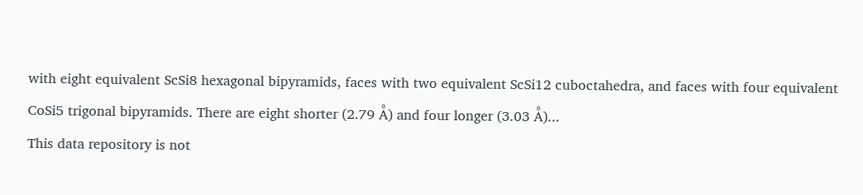with eight equivalent ScSi8 hexagonal bipyramids, faces with two equivalent ScSi12 cuboctahedra, and faces with four equivalent CoSi5 trigonal bipyramids. There are eight shorter (2.79 Å) and four longer (3.03 Å)...
This data repository is not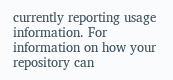currently reporting usage information. For information on how your repository can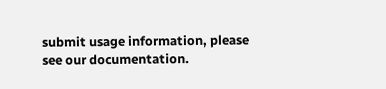submit usage information, please see our documentation.